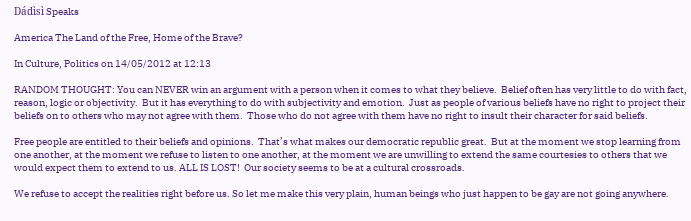Dádìsì Speaks

America The Land of the Free, Home of the Brave?

In Culture, Politics on 14/05/2012 at 12:13

RANDOM THOUGHT: You can NEVER win an argument with a person when it comes to what they believe.  Belief often has very little to do with fact, reason, logic or objectivity.  But it has everything to do with subjectivity and emotion.  Just as people of various beliefs have no right to project their beliefs on to others who may not agree with them.  Those who do not agree with them have no right to insult their character for said beliefs.

Free people are entitled to their beliefs and opinions.  That’s what makes our democratic republic great.  But at the moment we stop learning from one another, at the moment we refuse to listen to one another, at the moment we are unwilling to extend the same courtesies to others that we would expect them to extend to us. ALL IS LOST!  Our society seems to be at a cultural crossroads.

We refuse to accept the realities right before us. So let me make this very plain, human beings who just happen to be gay are not going anywhere.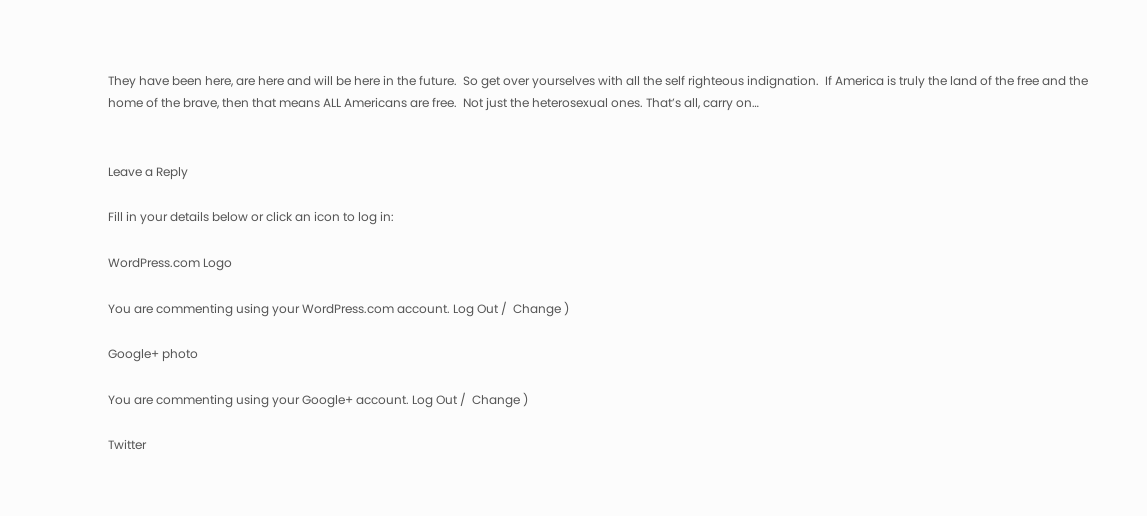They have been here, are here and will be here in the future.  So get over yourselves with all the self righteous indignation.  If America is truly the land of the free and the home of the brave, then that means ALL Americans are free.  Not just the heterosexual ones. That’s all, carry on…


Leave a Reply

Fill in your details below or click an icon to log in:

WordPress.com Logo

You are commenting using your WordPress.com account. Log Out /  Change )

Google+ photo

You are commenting using your Google+ account. Log Out /  Change )

Twitter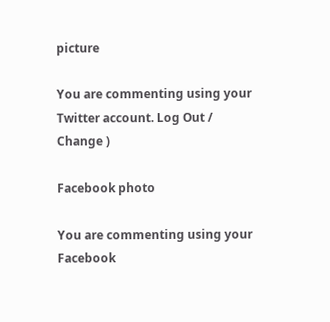picture

You are commenting using your Twitter account. Log Out /  Change )

Facebook photo

You are commenting using your Facebook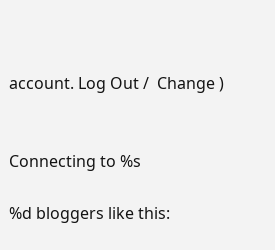account. Log Out /  Change )


Connecting to %s

%d bloggers like this: